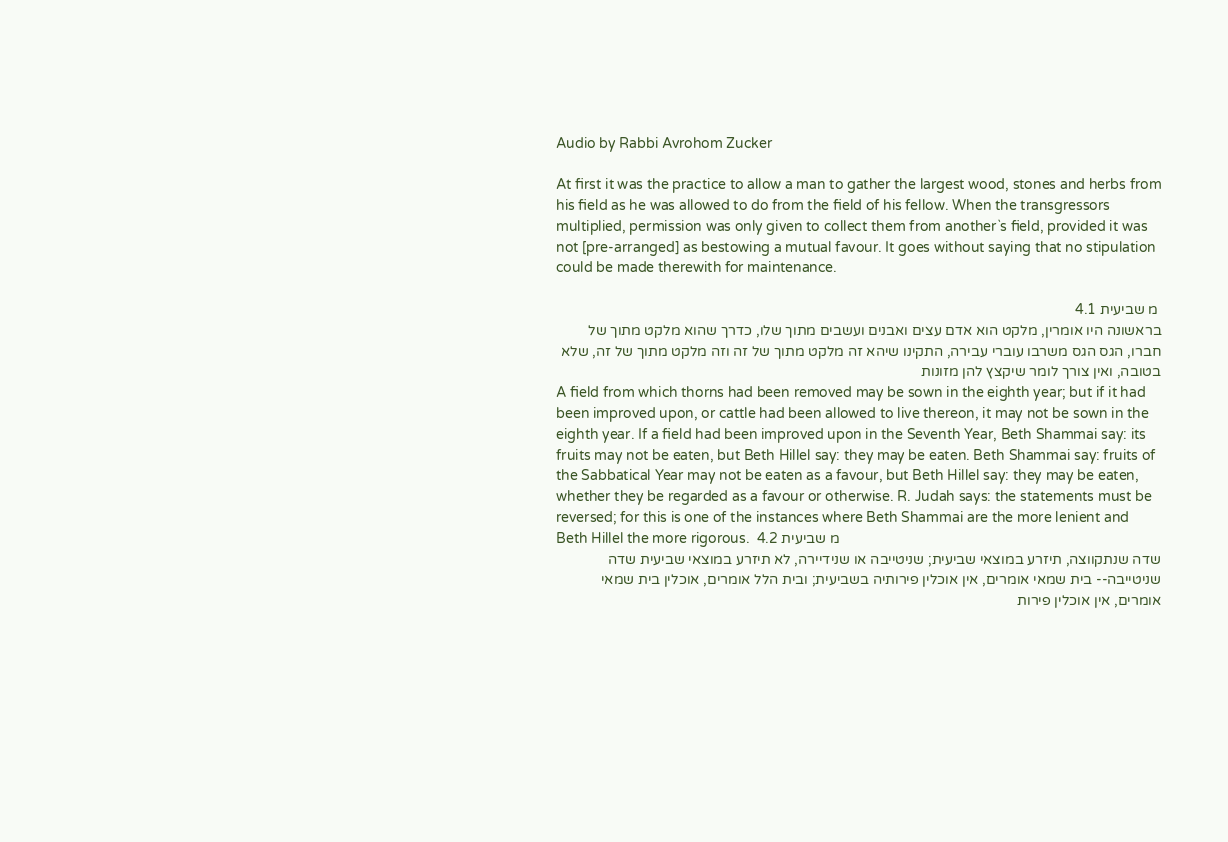Audio by Rabbi Avrohom Zucker

At first it was the practice to allow a man to gather the largest wood, stones and herbs from his field as he was allowed to do from the field of his fellow. When the transgressors multiplied, permission was only given to collect them from another`s field, provided it was not [pre-arranged] as bestowing a mutual favour. It goes without saying that no stipulation could be made therewith for maintenance.

 מ שביעית 4.1
בראשונה היו אומרין, מלקט הוא אדם עצים ואבנים ועשבים מתוך שלו, כדרך שהוא מלקט מתוך של חברו, הגס הגס משרבו עוברי עבירה, התקינו שיהא זה מלקט מתוך של זה וזה מלקט מתוך של זה, שלא בטובה, ואין צורך לומר שיקצץ להן מזונות
A field from which thorns had been removed may be sown in the eighth year; but if it had been improved upon, or cattle had been allowed to live thereon, it may not be sown in the eighth year. If a field had been improved upon in the Seventh Year, Beth Shammai say: its fruits may not be eaten, but Beth Hillel say: they may be eaten. Beth Shammai say: fruits of the Sabbatical Year may not be eaten as a favour, but Beth Hillel say: they may be eaten, whether they be regarded as a favour or otherwise. R. Judah says: the statements must be reversed; for this is one of the instances where Beth Shammai are the more lenient and Beth Hillel the more rigorous.  מ שביעית 4.2
שדה שנתקווצה, תיזרע במוצאי שביעית; שניטייבה או שנידיירה, לא תיזרע במוצאי שביעית שדה שניטייבה-- בית שמאי אומרים, אין אוכלין פירותיה בשביעית; ובית הלל אומרים, אוכלין בית שמאי אומרים, אין אוכלין פירות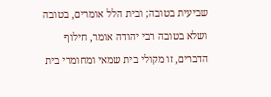שביעית בטובה; ובית הלל אומרים, בטובה ושלא בטובה רבי יהודה אומר, חילוף הדברים, זו מקולי בית שמאי ומחומרי בית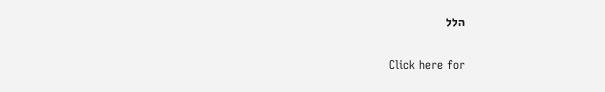הלל

Click here for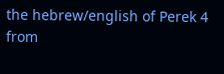the hebrew/english of Perek 4 from